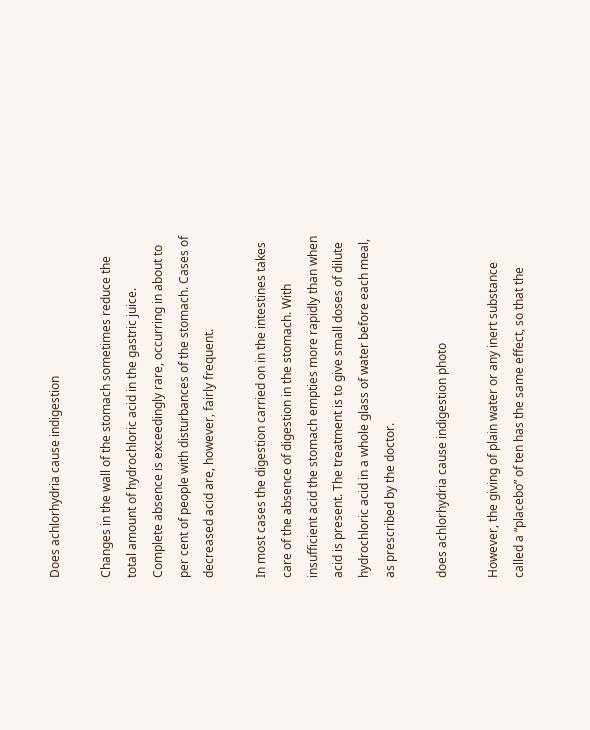Does achlorhydria cause indigestion

Changes in the wall of the stomach sometimes reduce the total amount of hydrochloric acid in the gastric juice. Complete absence is exceedingly rare, occurring in about to per cent of people with disturbances of the stomach. Cases of decreased acid are, however, fairly frequent.

In most cases the digestion carried on in the intestines takes care of the absence of digestion in the stomach. With insufficient acid the stomach empties more rapidly than when acid is present. The treatment is to give small doses of dilute hydrochloric acid in a whole glass of water before each meal, as prescribed by the doctor.

does achlorhydria cause indigestion photo

However, the giving of plain water or any inert substance called a “placebo” of ten has the same effect, so that the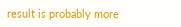result is probably more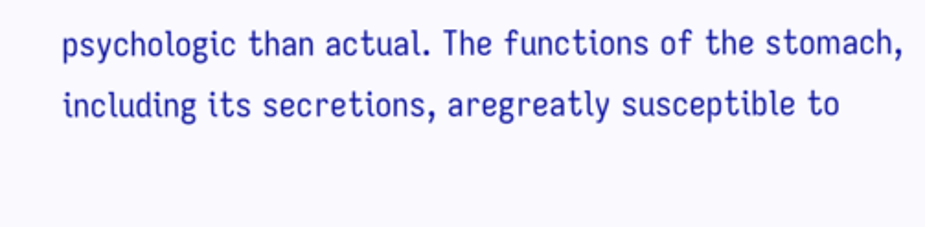psychologic than actual. The functions of the stomach, including its secretions, aregreatly susceptible to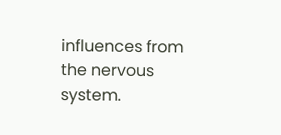influences from the nervous system.